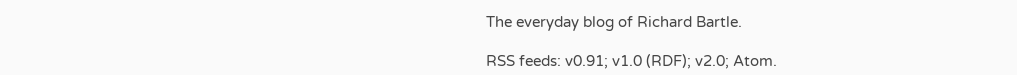The everyday blog of Richard Bartle.

RSS feeds: v0.91; v1.0 (RDF); v2.0; Atom.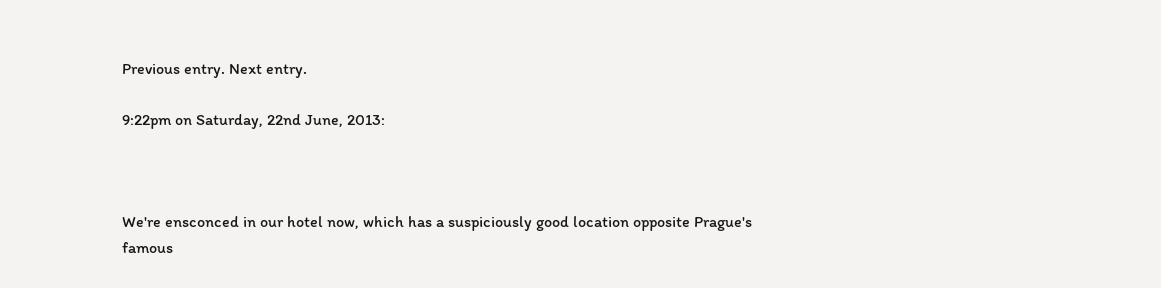Previous entry. Next entry.

9:22pm on Saturday, 22nd June, 2013:



We're ensconced in our hotel now, which has a suspiciously good location opposite Prague's famous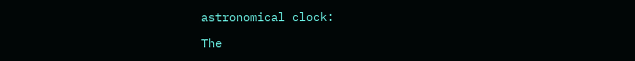astronomical clock:

The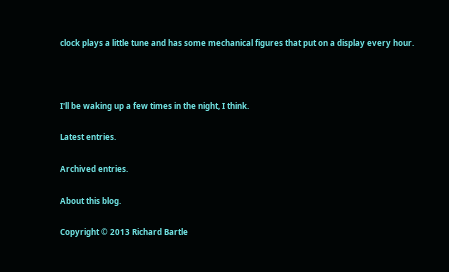clock plays a little tune and has some mechanical figures that put on a display every hour.



I'll be waking up a few times in the night, I think.

Latest entries.

Archived entries.

About this blog.

Copyright © 2013 Richard Bartle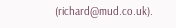(richard@mud.co.uk).